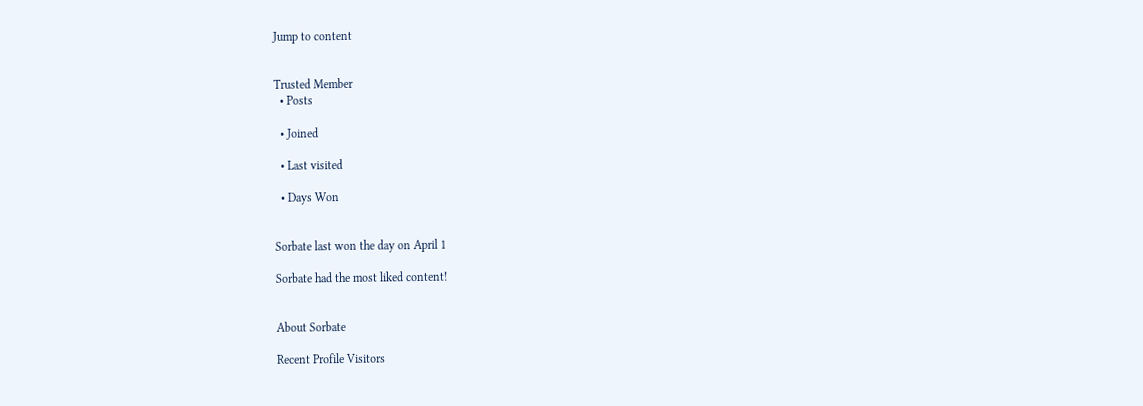Jump to content


Trusted Member
  • Posts

  • Joined

  • Last visited

  • Days Won


Sorbate last won the day on April 1

Sorbate had the most liked content!


About Sorbate

Recent Profile Visitors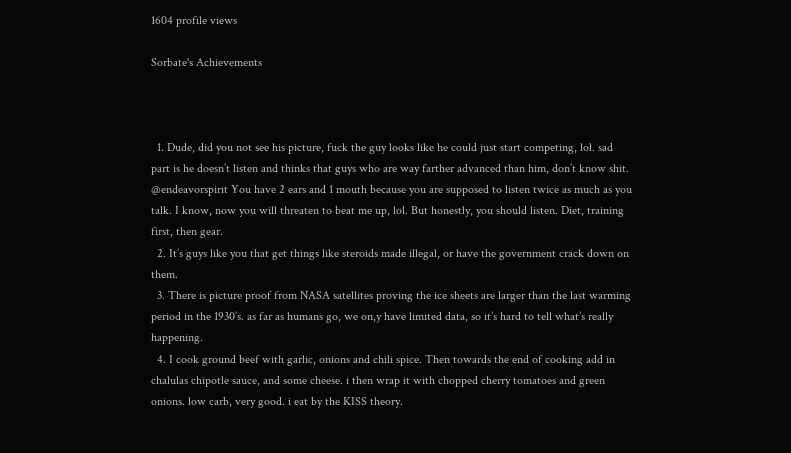1604 profile views

Sorbate's Achievements



  1. Dude, did you not see his picture, fuck the guy looks like he could just start competing, lol. sad part is he doesn’t listen and thinks that guys who are way farther advanced than him, don’t know shit. @endeavorspirit You have 2 ears and 1 mouth because you are supposed to listen twice as much as you talk. I know, now you will threaten to beat me up, lol. But honestly, you should listen. Diet, training first, then gear.
  2. It’s guys like you that get things like steroids made illegal, or have the government crack down on them.
  3. There is picture proof from NASA satellites proving the ice sheets are larger than the last warming period in the 1930’s. as far as humans go, we on,y have limited data, so it’s hard to tell what’s really happening.
  4. I cook ground beef with garlic, onions and chili spice. Then towards the end of cooking add in chalulas chipotle sauce, and some cheese. i then wrap it with chopped cherry tomatoes and green onions. low carb, very good. i eat by the KISS theory.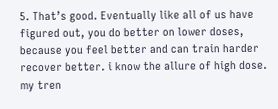5. That’s good. Eventually like all of us have figured out, you do better on lower doses, because you feel better and can train harder recover better. i know the allure of high dose. my tren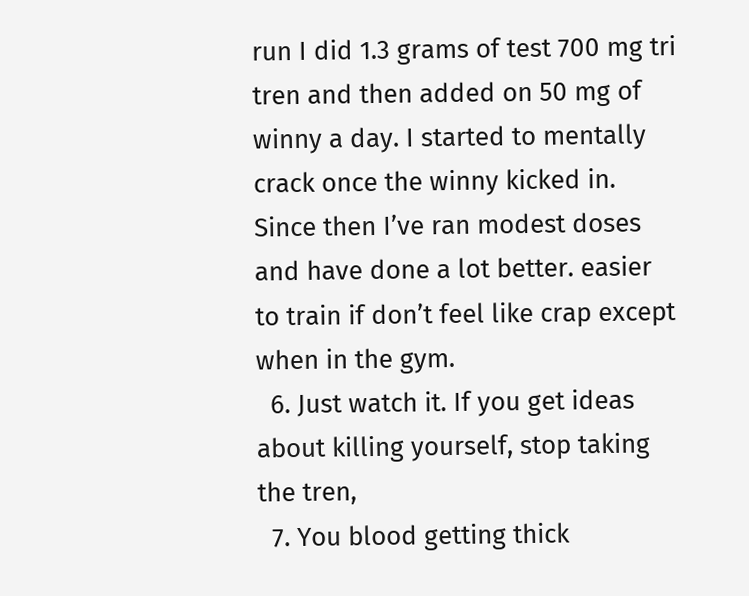run I did 1.3 grams of test 700 mg tri tren and then added on 50 mg of winny a day. I started to mentally crack once the winny kicked in. Since then I’ve ran modest doses and have done a lot better. easier to train if don’t feel like crap except when in the gym.
  6. Just watch it. If you get ideas about killing yourself, stop taking the tren,
  7. You blood getting thick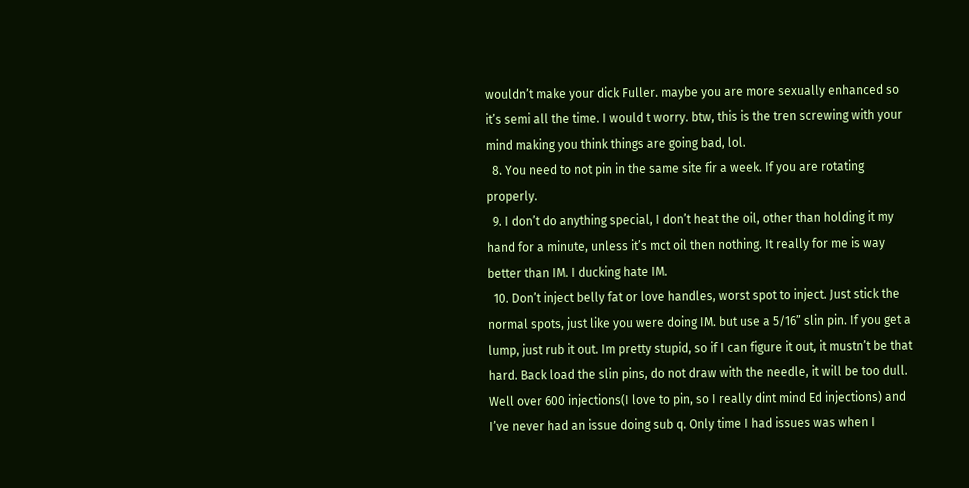wouldn’t make your dick Fuller. maybe you are more sexually enhanced so it’s semi all the time. I would t worry. btw, this is the tren screwing with your mind making you think things are going bad, lol.
  8. You need to not pin in the same site fir a week. If you are rotating properly.
  9. I don’t do anything special, I don’t heat the oil, other than holding it my hand for a minute, unless it’s mct oil then nothing. It really for me is way better than IM. I ducking hate IM.
  10. Don’t inject belly fat or love handles, worst spot to inject. Just stick the normal spots, just like you were doing IM. but use a 5/16” slin pin. If you get a lump, just rub it out. Im pretty stupid, so if I can figure it out, it mustn’t be that hard. Back load the slin pins, do not draw with the needle, it will be too dull. Well over 600 injections(I love to pin, so I really dint mind Ed injections) and I’ve never had an issue doing sub q. Only time I had issues was when I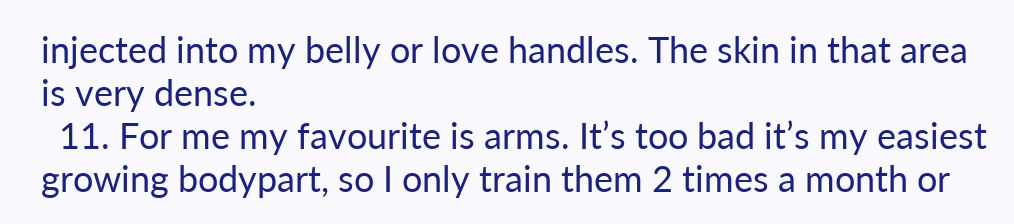injected into my belly or love handles. The skin in that area is very dense.
  11. For me my favourite is arms. It’s too bad it’s my easiest growing bodypart, so I only train them 2 times a month or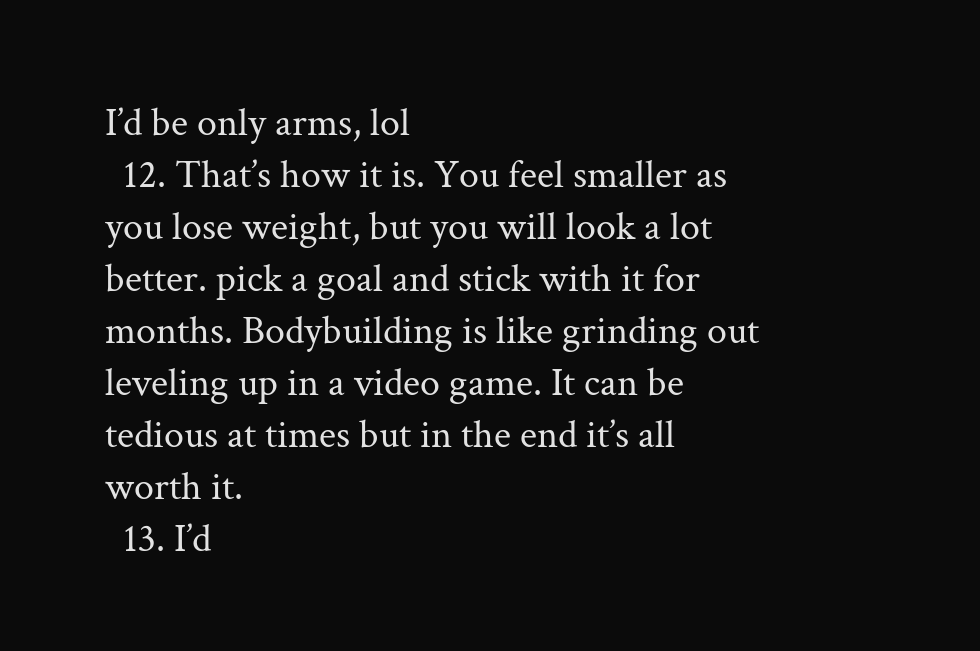I’d be only arms, lol
  12. That’s how it is. You feel smaller as you lose weight, but you will look a lot better. pick a goal and stick with it for months. Bodybuilding is like grinding out leveling up in a video game. It can be tedious at times but in the end it’s all worth it.
  13. I’d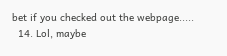bet if you checked out the webpage.....
  14. Lol, maybe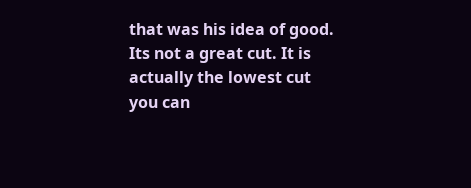that was his idea of good. Its not a great cut. It is actually the lowest cut you can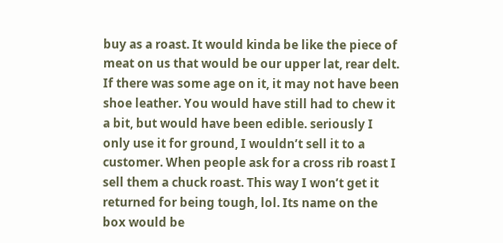buy as a roast. It would kinda be like the piece of meat on us that would be our upper lat, rear delt. If there was some age on it, it may not have been shoe leather. You would have still had to chew it a bit, but would have been edible. seriously I only use it for ground, I wouldn’t sell it to a customer. When people ask for a cross rib roast I sell them a chuck roast. This way I won’t get it returned for being tough, lol. Its name on the box would be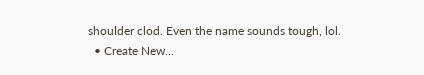shoulder clod. Even the name sounds tough, lol.
  • Create New...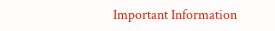Important Information